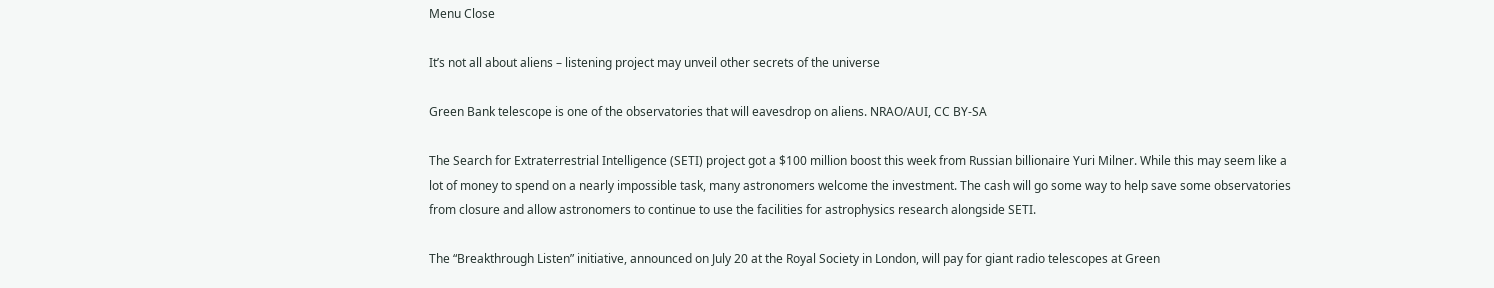Menu Close

It’s not all about aliens – listening project may unveil other secrets of the universe

Green Bank telescope is one of the observatories that will eavesdrop on aliens. NRAO/AUI, CC BY-SA

The Search for Extraterrestrial Intelligence (SETI) project got a $100 million boost this week from Russian billionaire Yuri Milner. While this may seem like a lot of money to spend on a nearly impossible task, many astronomers welcome the investment. The cash will go some way to help save some observatories from closure and allow astronomers to continue to use the facilities for astrophysics research alongside SETI.

The “Breakthrough Listen” initiative, announced on July 20 at the Royal Society in London, will pay for giant radio telescopes at Green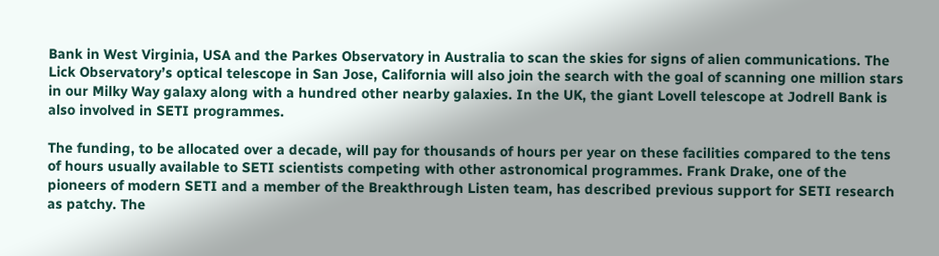Bank in West Virginia, USA and the Parkes Observatory in Australia to scan the skies for signs of alien communications. The Lick Observatory’s optical telescope in San Jose, California will also join the search with the goal of scanning one million stars in our Milky Way galaxy along with a hundred other nearby galaxies. In the UK, the giant Lovell telescope at Jodrell Bank is also involved in SETI programmes.

The funding, to be allocated over a decade, will pay for thousands of hours per year on these facilities compared to the tens of hours usually available to SETI scientists competing with other astronomical programmes. Frank Drake, one of the pioneers of modern SETI and a member of the Breakthrough Listen team, has described previous support for SETI research as patchy. The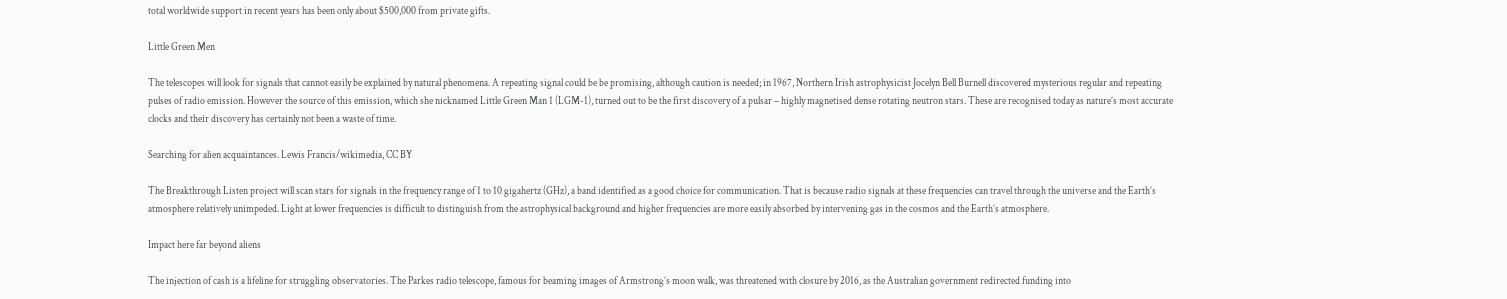total worldwide support in recent years has been only about $500,000 from private gifts.

Little Green Men

The telescopes will look for signals that cannot easily be explained by natural phenomena. A repeating signal could be be promising, although caution is needed; in 1967, Northern Irish astrophysicist Jocelyn Bell Burnell discovered mysterious regular and repeating pulses of radio emission. However the source of this emission, which she nicknamed Little Green Man 1 (LGM-1), turned out to be the first discovery of a pulsar – highly magnetised dense rotating neutron stars. These are recognised today as nature’s most accurate clocks and their discovery has certainly not been a waste of time.

Searching for alien acquaintances. Lewis Francis/wikimedia, CC BY

The Breakthrough Listen project will scan stars for signals in the frequency range of 1 to 10 gigahertz (GHz), a band identified as a good choice for communication. That is because radio signals at these frequencies can travel through the universe and the Earth’s atmosphere relatively unimpeded. Light at lower frequencies is difficult to distinguish from the astrophysical background and higher frequencies are more easily absorbed by intervening gas in the cosmos and the Earth’s atmosphere.

Impact here far beyond aliens

The injection of cash is a lifeline for struggling observatories. The Parkes radio telescope, famous for beaming images of Armstrong’s moon walk, was threatened with closure by 2016, as the Australian government redirected funding into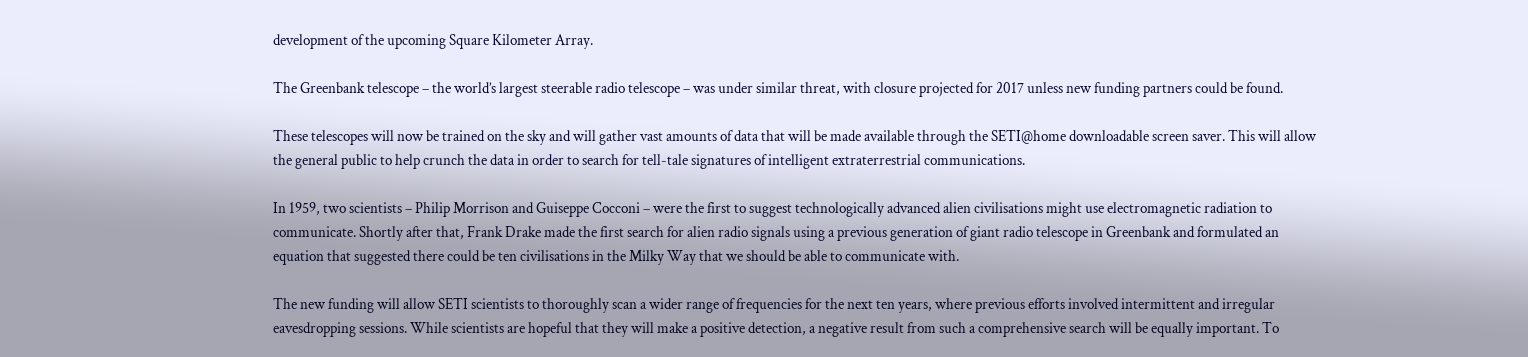development of the upcoming Square Kilometer Array.

The Greenbank telescope – the world’s largest steerable radio telescope – was under similar threat, with closure projected for 2017 unless new funding partners could be found.

These telescopes will now be trained on the sky and will gather vast amounts of data that will be made available through the SETI@home downloadable screen saver. This will allow the general public to help crunch the data in order to search for tell-tale signatures of intelligent extraterrestrial communications.

In 1959, two scientists – Philip Morrison and Guiseppe Cocconi – were the first to suggest technologically advanced alien civilisations might use electromagnetic radiation to communicate. Shortly after that, Frank Drake made the first search for alien radio signals using a previous generation of giant radio telescope in Greenbank and formulated an equation that suggested there could be ten civilisations in the Milky Way that we should be able to communicate with.

The new funding will allow SETI scientists to thoroughly scan a wider range of frequencies for the next ten years, where previous efforts involved intermittent and irregular eavesdropping sessions. While scientists are hopeful that they will make a positive detection, a negative result from such a comprehensive search will be equally important. To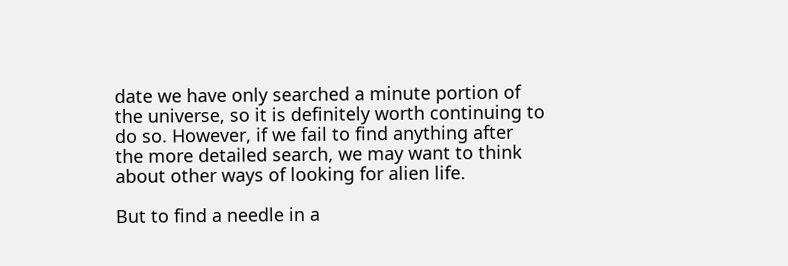date we have only searched a minute portion of the universe, so it is definitely worth continuing to do so. However, if we fail to find anything after the more detailed search, we may want to think about other ways of looking for alien life.

But to find a needle in a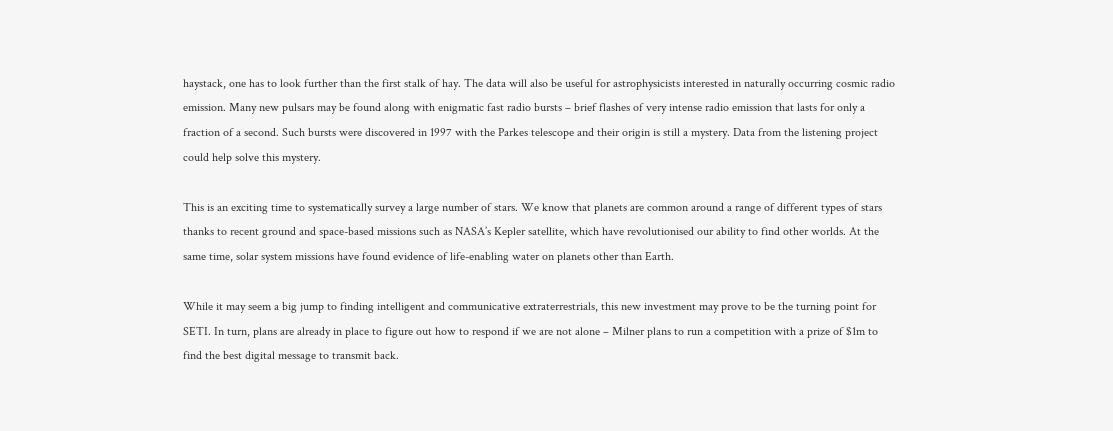haystack, one has to look further than the first stalk of hay. The data will also be useful for astrophysicists interested in naturally occurring cosmic radio emission. Many new pulsars may be found along with enigmatic fast radio bursts – brief flashes of very intense radio emission that lasts for only a fraction of a second. Such bursts were discovered in 1997 with the Parkes telescope and their origin is still a mystery. Data from the listening project could help solve this mystery.

This is an exciting time to systematically survey a large number of stars. We know that planets are common around a range of different types of stars thanks to recent ground and space-based missions such as NASA’s Kepler satellite, which have revolutionised our ability to find other worlds. At the same time, solar system missions have found evidence of life-enabling water on planets other than Earth.

While it may seem a big jump to finding intelligent and communicative extraterrestrials, this new investment may prove to be the turning point for SETI. In turn, plans are already in place to figure out how to respond if we are not alone – Milner plans to run a competition with a prize of $1m to find the best digital message to transmit back.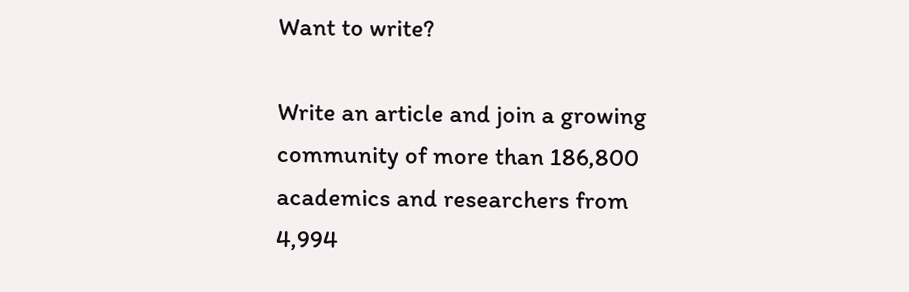Want to write?

Write an article and join a growing community of more than 186,800 academics and researchers from 4,994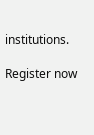institutions.

Register now